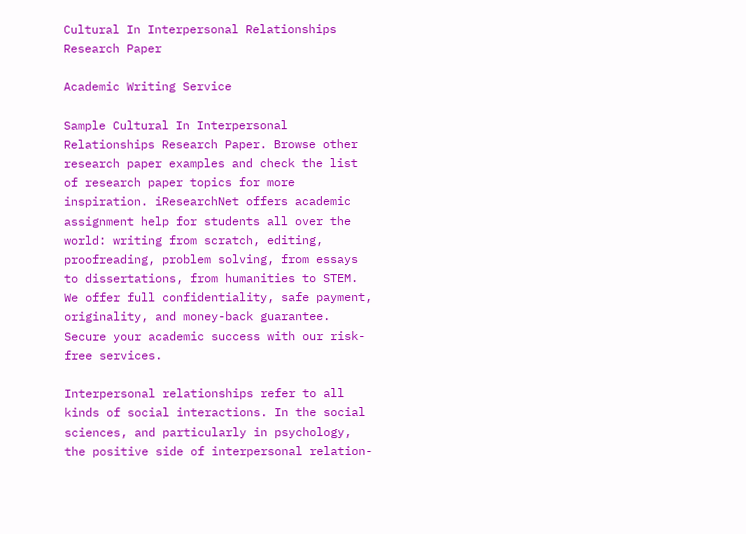Cultural In Interpersonal Relationships Research Paper

Academic Writing Service

Sample Cultural In Interpersonal Relationships Research Paper. Browse other research paper examples and check the list of research paper topics for more inspiration. iResearchNet offers academic assignment help for students all over the world: writing from scratch, editing, proofreading, problem solving, from essays to dissertations, from humanities to STEM. We offer full confidentiality, safe payment, originality, and money-back guarantee. Secure your academic success with our risk-free services.

Interpersonal relationships refer to all kinds of social interactions. In the social sciences, and particularly in psychology, the positive side of interpersonal relation-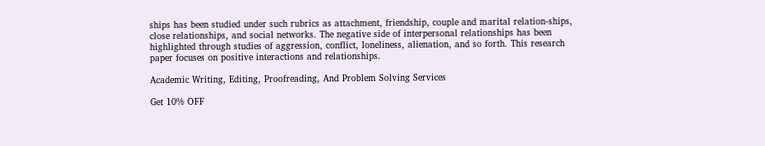ships has been studied under such rubrics as attachment, friendship, couple and marital relation-ships, close relationships, and social networks. The negative side of interpersonal relationships has been highlighted through studies of aggression, conflict, loneliness, alienation, and so forth. This research paper focuses on positive interactions and relationships.

Academic Writing, Editing, Proofreading, And Problem Solving Services

Get 10% OFF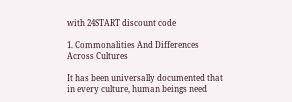with 24START discount code

1. Commonalities And Differences Across Cultures

It has been universally documented that in every culture, human beings need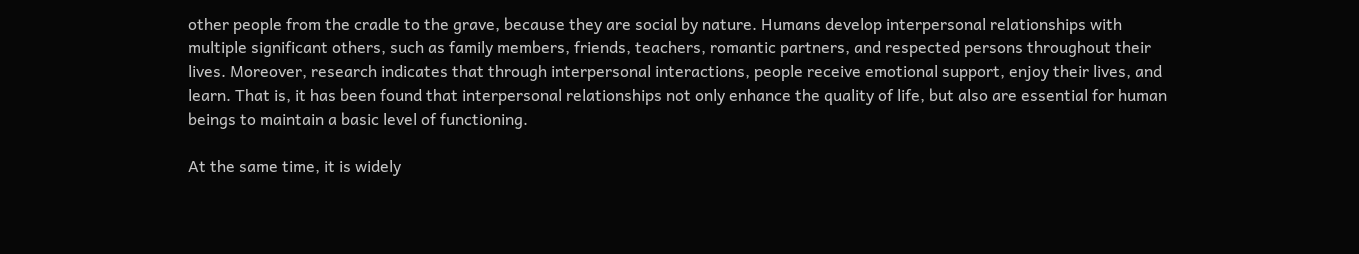other people from the cradle to the grave, because they are social by nature. Humans develop interpersonal relationships with multiple significant others, such as family members, friends, teachers, romantic partners, and respected persons throughout their lives. Moreover, research indicates that through interpersonal interactions, people receive emotional support, enjoy their lives, and learn. That is, it has been found that interpersonal relationships not only enhance the quality of life, but also are essential for human beings to maintain a basic level of functioning.

At the same time, it is widely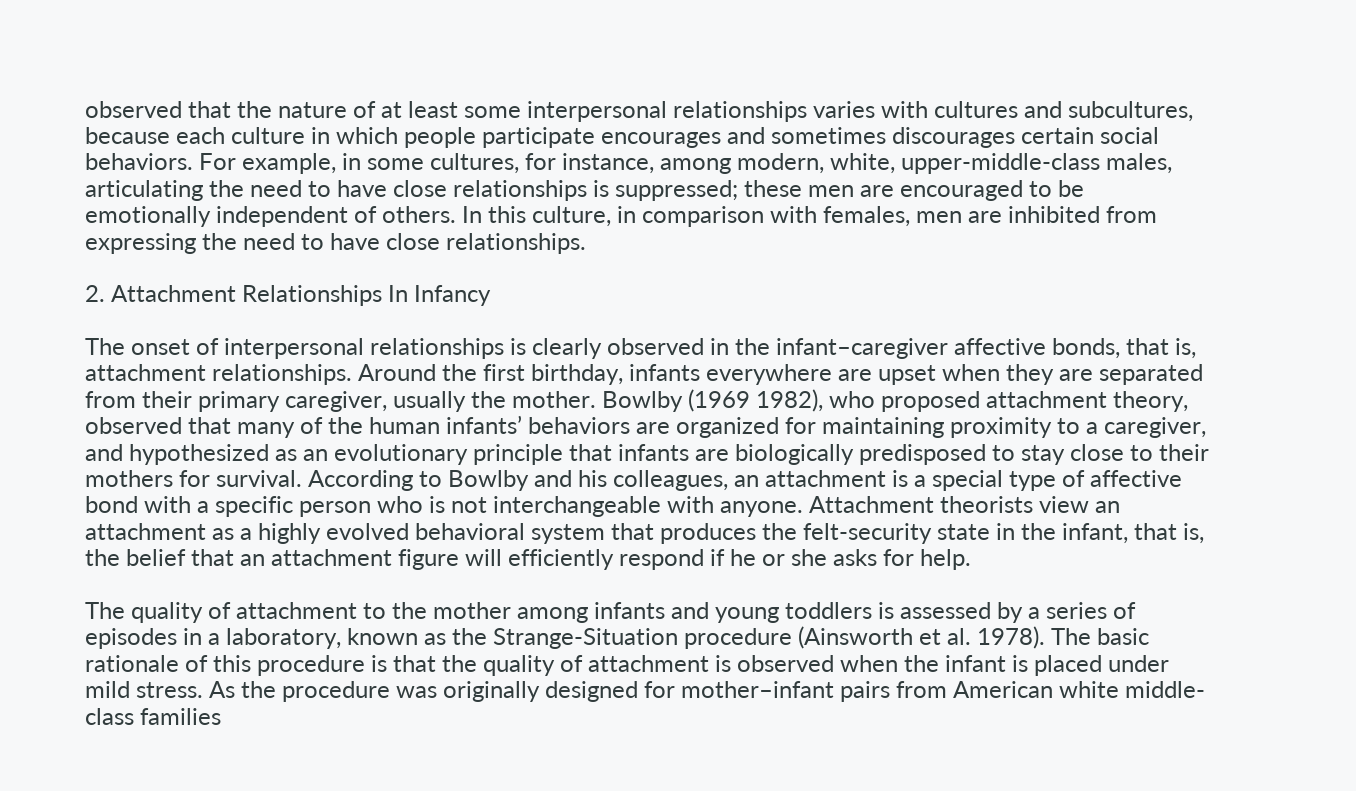observed that the nature of at least some interpersonal relationships varies with cultures and subcultures, because each culture in which people participate encourages and sometimes discourages certain social behaviors. For example, in some cultures, for instance, among modern, white, upper-middle-class males, articulating the need to have close relationships is suppressed; these men are encouraged to be emotionally independent of others. In this culture, in comparison with females, men are inhibited from expressing the need to have close relationships.

2. Attachment Relationships In Infancy

The onset of interpersonal relationships is clearly observed in the infant–caregiver affective bonds, that is, attachment relationships. Around the first birthday, infants everywhere are upset when they are separated from their primary caregiver, usually the mother. Bowlby (1969 1982), who proposed attachment theory, observed that many of the human infants’ behaviors are organized for maintaining proximity to a caregiver, and hypothesized as an evolutionary principle that infants are biologically predisposed to stay close to their mothers for survival. According to Bowlby and his colleagues, an attachment is a special type of affective bond with a specific person who is not interchangeable with anyone. Attachment theorists view an attachment as a highly evolved behavioral system that produces the felt-security state in the infant, that is, the belief that an attachment figure will efficiently respond if he or she asks for help.

The quality of attachment to the mother among infants and young toddlers is assessed by a series of episodes in a laboratory, known as the Strange-Situation procedure (Ainsworth et al. 1978). The basic rationale of this procedure is that the quality of attachment is observed when the infant is placed under mild stress. As the procedure was originally designed for mother–infant pairs from American white middle- class families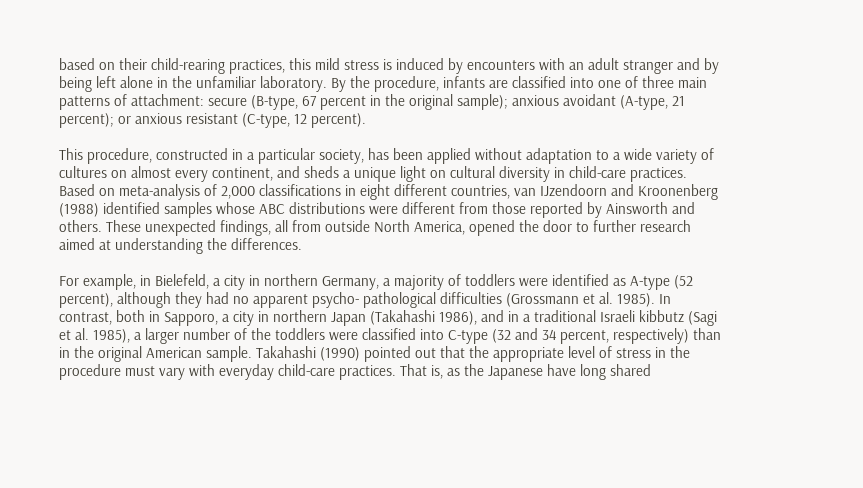based on their child-rearing practices, this mild stress is induced by encounters with an adult stranger and by being left alone in the unfamiliar laboratory. By the procedure, infants are classified into one of three main patterns of attachment: secure (B-type, 67 percent in the original sample); anxious avoidant (A-type, 21 percent); or anxious resistant (C-type, 12 percent).

This procedure, constructed in a particular society, has been applied without adaptation to a wide variety of cultures on almost every continent, and sheds a unique light on cultural diversity in child-care practices. Based on meta-analysis of 2,000 classifications in eight different countries, van IJzendoorn and Kroonenberg (1988) identified samples whose ABC distributions were different from those reported by Ainsworth and others. These unexpected findings, all from outside North America, opened the door to further research aimed at understanding the differences.

For example, in Bielefeld, a city in northern Germany, a majority of toddlers were identified as A-type (52 percent), although they had no apparent psycho- pathological difficulties (Grossmann et al. 1985). In contrast, both in Sapporo, a city in northern Japan (Takahashi 1986), and in a traditional Israeli kibbutz (Sagi et al. 1985), a larger number of the toddlers were classified into C-type (32 and 34 percent, respectively) than in the original American sample. Takahashi (1990) pointed out that the appropriate level of stress in the procedure must vary with everyday child-care practices. That is, as the Japanese have long shared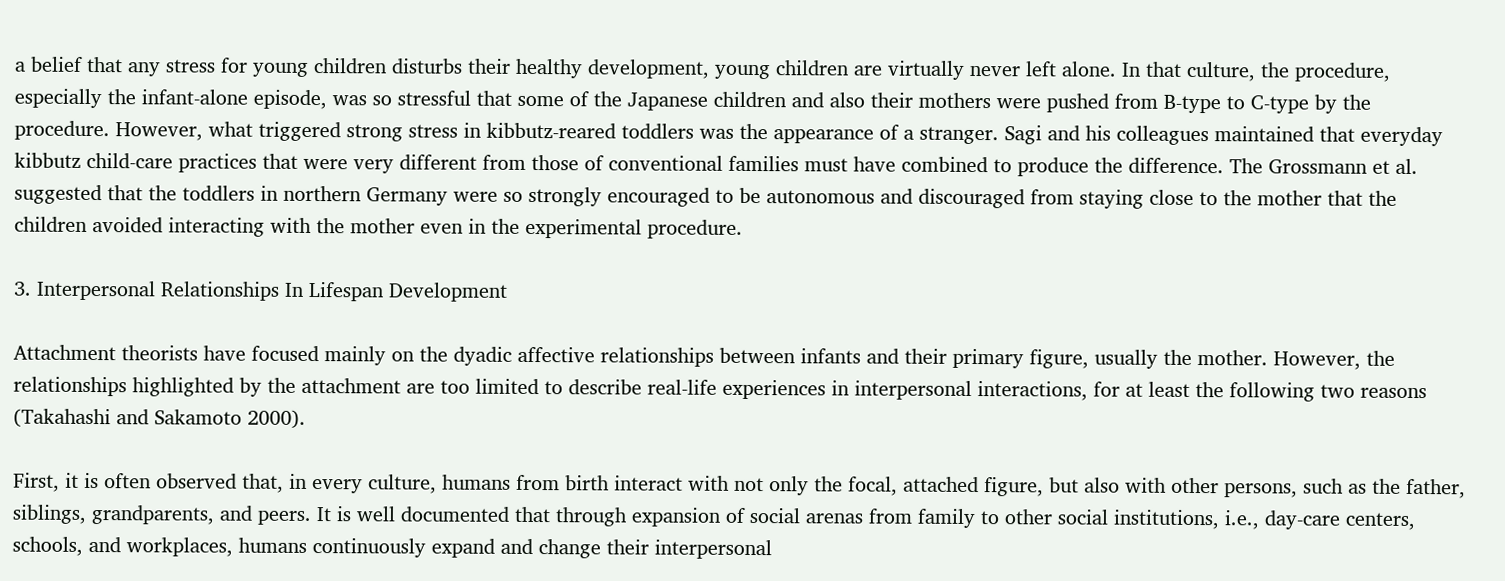a belief that any stress for young children disturbs their healthy development, young children are virtually never left alone. In that culture, the procedure, especially the infant-alone episode, was so stressful that some of the Japanese children and also their mothers were pushed from B-type to C-type by the procedure. However, what triggered strong stress in kibbutz-reared toddlers was the appearance of a stranger. Sagi and his colleagues maintained that everyday kibbutz child-care practices that were very different from those of conventional families must have combined to produce the difference. The Grossmann et al. suggested that the toddlers in northern Germany were so strongly encouraged to be autonomous and discouraged from staying close to the mother that the children avoided interacting with the mother even in the experimental procedure.

3. Interpersonal Relationships In Lifespan Development

Attachment theorists have focused mainly on the dyadic affective relationships between infants and their primary figure, usually the mother. However, the relationships highlighted by the attachment are too limited to describe real-life experiences in interpersonal interactions, for at least the following two reasons (Takahashi and Sakamoto 2000).

First, it is often observed that, in every culture, humans from birth interact with not only the focal, attached figure, but also with other persons, such as the father, siblings, grandparents, and peers. It is well documented that through expansion of social arenas from family to other social institutions, i.e., day-care centers, schools, and workplaces, humans continuously expand and change their interpersonal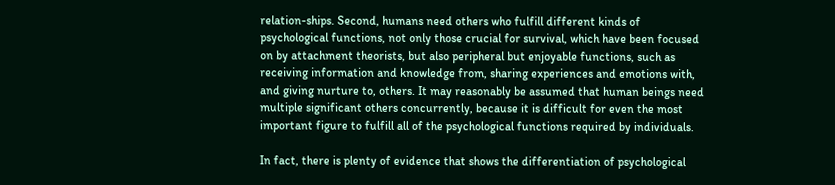relation-ships. Second, humans need others who fulfill different kinds of psychological functions, not only those crucial for survival, which have been focused on by attachment theorists, but also peripheral but enjoyable functions, such as receiving information and knowledge from, sharing experiences and emotions with, and giving nurture to, others. It may reasonably be assumed that human beings need multiple significant others concurrently, because it is difficult for even the most important figure to fulfill all of the psychological functions required by individuals.

In fact, there is plenty of evidence that shows the differentiation of psychological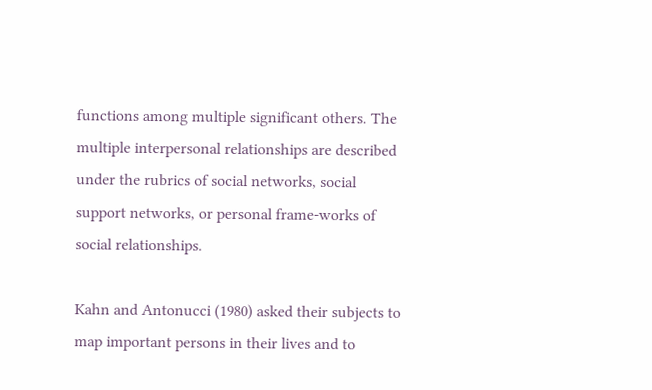functions among multiple significant others. The multiple interpersonal relationships are described under the rubrics of social networks, social support networks, or personal frame-works of social relationships.

Kahn and Antonucci (1980) asked their subjects to map important persons in their lives and to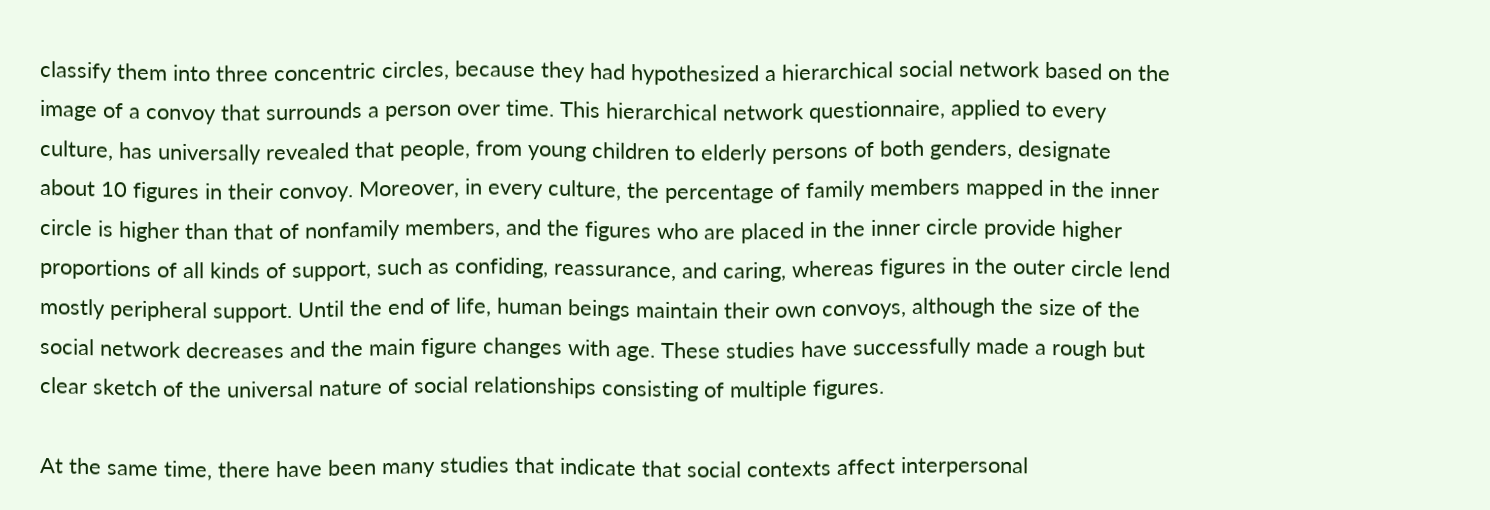classify them into three concentric circles, because they had hypothesized a hierarchical social network based on the image of a convoy that surrounds a person over time. This hierarchical network questionnaire, applied to every culture, has universally revealed that people, from young children to elderly persons of both genders, designate about 10 figures in their convoy. Moreover, in every culture, the percentage of family members mapped in the inner circle is higher than that of nonfamily members, and the figures who are placed in the inner circle provide higher proportions of all kinds of support, such as confiding, reassurance, and caring, whereas figures in the outer circle lend mostly peripheral support. Until the end of life, human beings maintain their own convoys, although the size of the social network decreases and the main figure changes with age. These studies have successfully made a rough but clear sketch of the universal nature of social relationships consisting of multiple figures.

At the same time, there have been many studies that indicate that social contexts affect interpersonal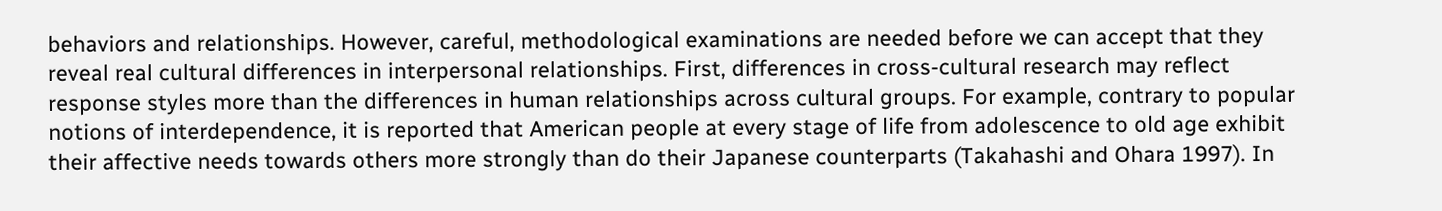behaviors and relationships. However, careful, methodological examinations are needed before we can accept that they reveal real cultural differences in interpersonal relationships. First, differences in cross-cultural research may reflect response styles more than the differences in human relationships across cultural groups. For example, contrary to popular notions of interdependence, it is reported that American people at every stage of life from adolescence to old age exhibit their affective needs towards others more strongly than do their Japanese counterparts (Takahashi and Ohara 1997). In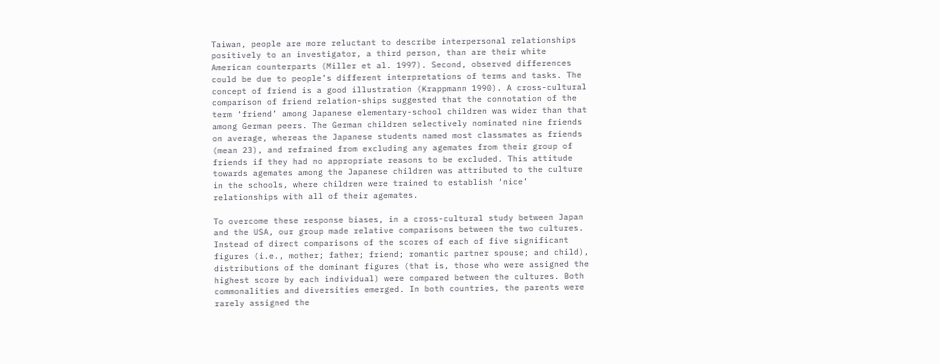Taiwan, people are more reluctant to describe interpersonal relationships positively to an investigator, a third person, than are their white American counterparts (Miller et al. 1997). Second, observed differences could be due to people’s different interpretations of terms and tasks. The concept of friend is a good illustration (Krappmann 1990). A cross-cultural comparison of friend relation-ships suggested that the connotation of the term ‘friend’ among Japanese elementary-school children was wider than that among German peers. The German children selectively nominated nine friends on average, whereas the Japanese students named most classmates as friends (mean 23), and refrained from excluding any agemates from their group of friends if they had no appropriate reasons to be excluded. This attitude towards agemates among the Japanese children was attributed to the culture in the schools, where children were trained to establish ‘nice’ relationships with all of their agemates.

To overcome these response biases, in a cross-cultural study between Japan and the USA, our group made relative comparisons between the two cultures. Instead of direct comparisons of the scores of each of five significant figures (i.e., mother; father; friend; romantic partner spouse; and child), distributions of the dominant figures (that is, those who were assigned the highest score by each individual) were compared between the cultures. Both commonalities and diversities emerged. In both countries, the parents were rarely assigned the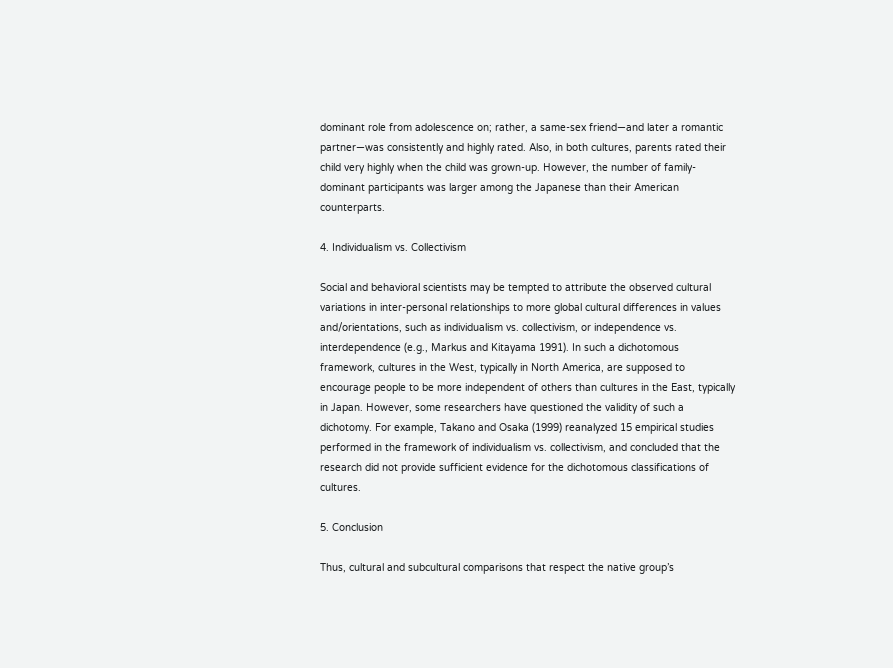dominant role from adolescence on; rather, a same-sex friend—and later a romantic partner—was consistently and highly rated. Also, in both cultures, parents rated their child very highly when the child was grown-up. However, the number of family-dominant participants was larger among the Japanese than their American counterparts.

4. Individualism vs. Collectivism

Social and behavioral scientists may be tempted to attribute the observed cultural variations in inter-personal relationships to more global cultural differences in values and/orientations, such as individualism vs. collectivism, or independence vs. interdependence (e.g., Markus and Kitayama 1991). In such a dichotomous framework, cultures in the West, typically in North America, are supposed to encourage people to be more independent of others than cultures in the East, typically in Japan. However, some researchers have questioned the validity of such a dichotomy. For example, Takano and Osaka (1999) reanalyzed 15 empirical studies performed in the framework of individualism vs. collectivism, and concluded that the research did not provide sufficient evidence for the dichotomous classifications of cultures.

5. Conclusion

Thus, cultural and subcultural comparisons that respect the native group’s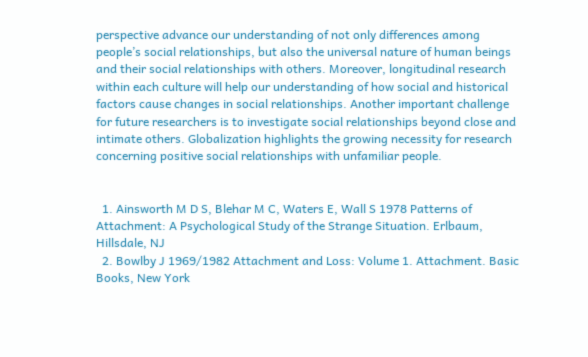perspective advance our understanding of not only differences among people’s social relationships, but also the universal nature of human beings and their social relationships with others. Moreover, longitudinal research within each culture will help our understanding of how social and historical factors cause changes in social relationships. Another important challenge for future researchers is to investigate social relationships beyond close and intimate others. Globalization highlights the growing necessity for research concerning positive social relationships with unfamiliar people.


  1. Ainsworth M D S, Blehar M C, Waters E, Wall S 1978 Patterns of Attachment: A Psychological Study of the Strange Situation. Erlbaum, Hillsdale, NJ
  2. Bowlby J 1969/1982 Attachment and Loss: Volume 1. Attachment. Basic Books, New York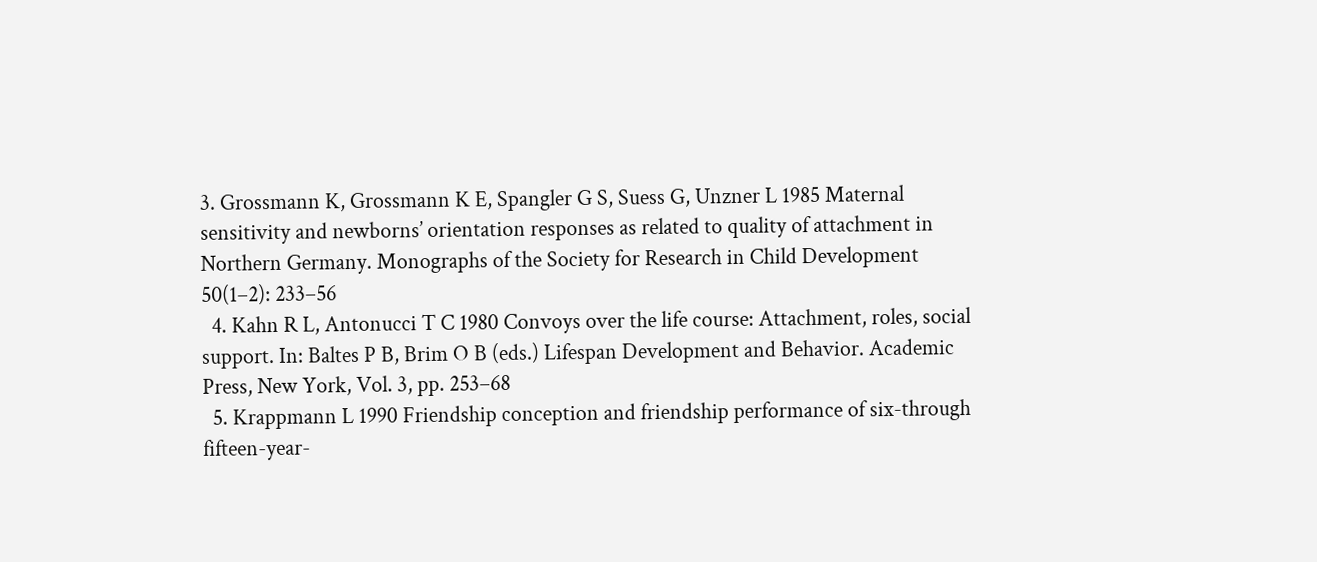3. Grossmann K, Grossmann K E, Spangler G S, Suess G, Unzner L 1985 Maternal sensitivity and newborns’ orientation responses as related to quality of attachment in Northern Germany. Monographs of the Society for Research in Child Development 50(1–2): 233–56
  4. Kahn R L, Antonucci T C 1980 Convoys over the life course: Attachment, roles, social support. In: Baltes P B, Brim O B (eds.) Lifespan Development and Behavior. Academic Press, New York, Vol. 3, pp. 253–68
  5. Krappmann L 1990 Friendship conception and friendship performance of six-through fifteen-year-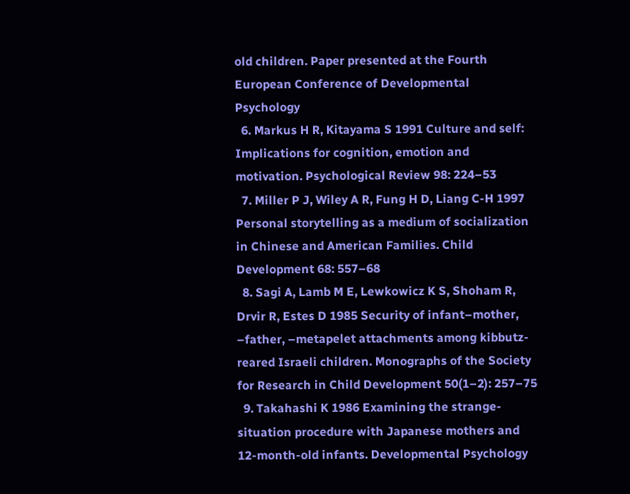old children. Paper presented at the Fourth European Conference of Developmental Psychology
  6. Markus H R, Kitayama S 1991 Culture and self: Implications for cognition, emotion and motivation. Psychological Review 98: 224–53
  7. Miller P J, Wiley A R, Fung H D, Liang C-H 1997 Personal storytelling as a medium of socialization in Chinese and American Families. Child Development 68: 557–68
  8. Sagi A, Lamb M E, Lewkowicz K S, Shoham R, Drvir R, Estes D 1985 Security of infant–mother, –father, –metapelet attachments among kibbutz-reared Israeli children. Monographs of the Society for Research in Child Development 50(1–2): 257–75
  9. Takahashi K 1986 Examining the strange-situation procedure with Japanese mothers and 12-month-old infants. Developmental Psychology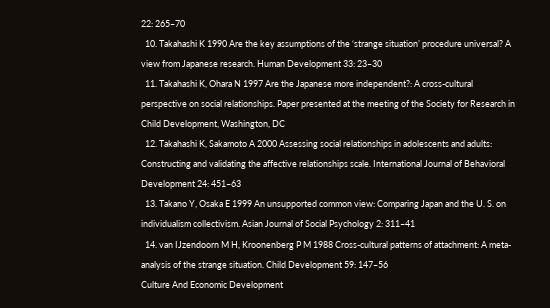22: 265–70
  10. Takahashi K 1990 Are the key assumptions of the ‘strange situation’ procedure universal? A view from Japanese research. Human Development 33: 23–30
  11. Takahashi K, Ohara N 1997 Are the Japanese more independent?: A cross-cultural perspective on social relationships. Paper presented at the meeting of the Society for Research in Child Development, Washington, DC
  12. Takahashi K, Sakamoto A 2000 Assessing social relationships in adolescents and adults: Constructing and validating the affective relationships scale. International Journal of Behavioral Development 24: 451–63
  13. Takano Y, Osaka E 1999 An unsupported common view: Comparing Japan and the U. S. on individualism collectivism. Asian Journal of Social Psychology 2: 311–41
  14. van IJzendoorn M H, Kroonenberg P M 1988 Cross-cultural patterns of attachment: A meta-analysis of the strange situation. Child Development 59: 147–56
Culture And Economic Development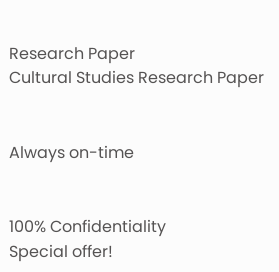Research Paper
Cultural Studies Research Paper


Always on-time


100% Confidentiality
Special offer!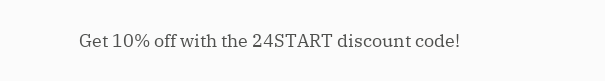Get 10% off with the 24START discount code!